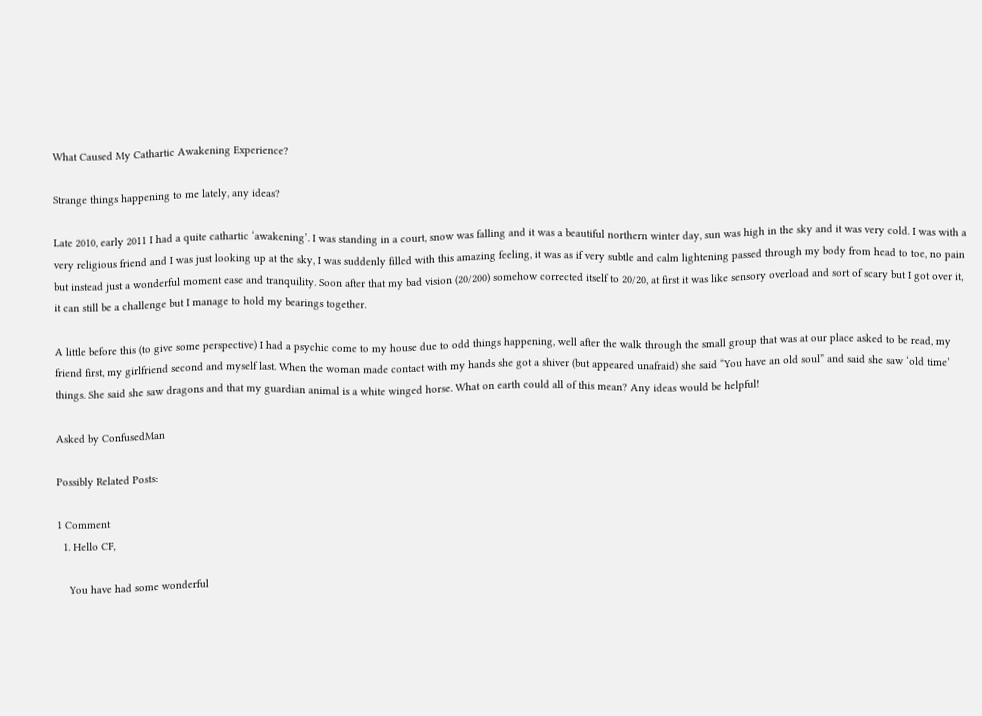What Caused My Cathartic Awakening Experience?

Strange things happening to me lately, any ideas?

Late 2010, early 2011 I had a quite cathartic ‘awakening’. I was standing in a court, snow was falling and it was a beautiful northern winter day, sun was high in the sky and it was very cold. I was with a very religious friend and I was just looking up at the sky, I was suddenly filled with this amazing feeling, it was as if very subtle and calm lightening passed through my body from head to toe, no pain but instead just a wonderful moment ease and tranquility. Soon after that my bad vision (20/200) somehow corrected itself to 20/20, at first it was like sensory overload and sort of scary but I got over it, it can still be a challenge but I manage to hold my bearings together.

A little before this (to give some perspective) I had a psychic come to my house due to odd things happening, well after the walk through the small group that was at our place asked to be read, my friend first, my girlfriend second and myself last. When the woman made contact with my hands she got a shiver (but appeared unafraid) she said “You have an old soul” and said she saw ‘old time’ things. She said she saw dragons and that my guardian animal is a white winged horse. What on earth could all of this mean? Any ideas would be helpful!

Asked by ConfusedMan

Possibly Related Posts:

1 Comment
  1. Hello CF,

    You have had some wonderful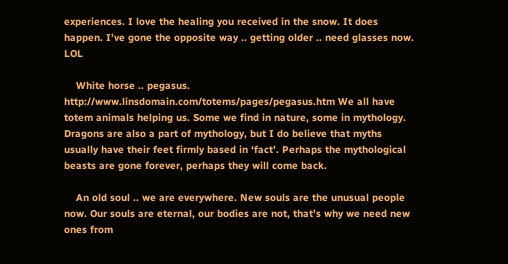experiences. I love the healing you received in the snow. It does happen. I’ve gone the opposite way .. getting older .. need glasses now. LOL

    White horse .. pegasus. http://www.linsdomain.com/totems/pages/pegasus.htm We all have totem animals helping us. Some we find in nature, some in mythology. Dragons are also a part of mythology, but I do believe that myths usually have their feet firmly based in ‘fact’. Perhaps the mythological beasts are gone forever, perhaps they will come back.

    An old soul .. we are everywhere. New souls are the unusual people now. Our souls are eternal, our bodies are not, that’s why we need new ones from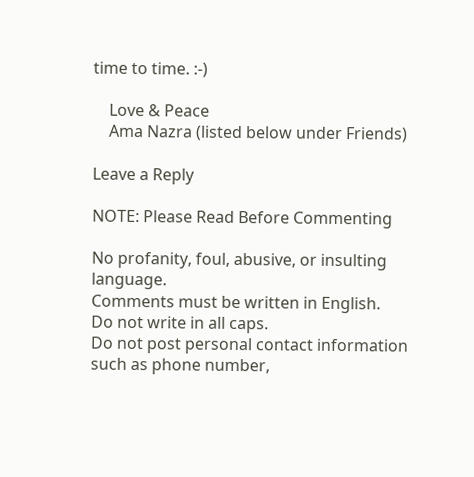time to time. :-)

    Love & Peace
    Ama Nazra (listed below under Friends)

Leave a Reply

NOTE: Please Read Before Commenting

No profanity, foul, abusive, or insulting language.
Comments must be written in English.
Do not write in all caps.
Do not post personal contact information such as phone number,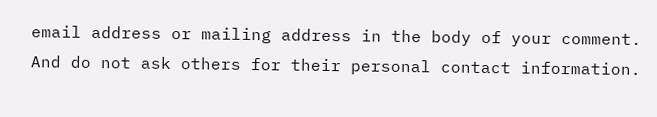email address or mailing address in the body of your comment. And do not ask others for their personal contact information.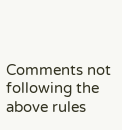Comments not following the above rules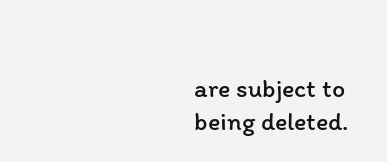are subject to being deleted.